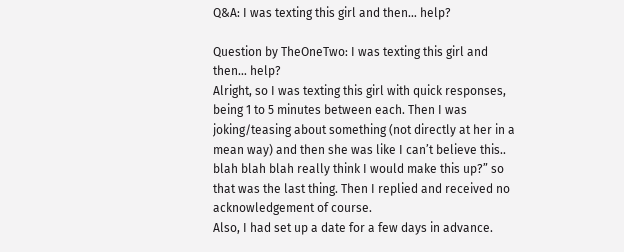Q&A: I was texting this girl and then… help?

Question by TheOneTwo: I was texting this girl and then… help?
Alright, so I was texting this girl with quick responses, being 1 to 5 minutes between each. Then I was joking/teasing about something (not directly at her in a mean way) and then she was like I can’t believe this.. blah blah blah really think I would make this up?” so that was the last thing. Then I replied and received no acknowledgement of course.
Also, I had set up a date for a few days in advance.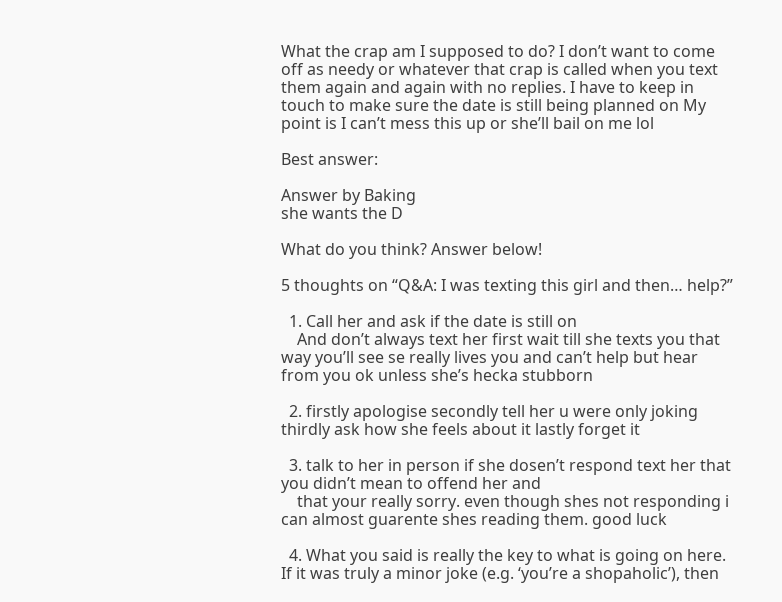What the crap am I supposed to do? I don’t want to come off as needy or whatever that crap is called when you text them again and again with no replies. I have to keep in touch to make sure the date is still being planned on My point is I can’t mess this up or she’ll bail on me lol

Best answer:

Answer by Baking
she wants the D

What do you think? Answer below!

5 thoughts on “Q&A: I was texting this girl and then… help?”

  1. Call her and ask if the date is still on
    And don’t always text her first wait till she texts you that way you’ll see se really lives you and can’t help but hear from you ok unless she’s hecka stubborn

  2. firstly apologise secondly tell her u were only joking thirdly ask how she feels about it lastly forget it

  3. talk to her in person if she dosen’t respond text her that you didn’t mean to offend her and
    that your really sorry. even though shes not responding i can almost guarente shes reading them. good luck

  4. What you said is really the key to what is going on here. If it was truly a minor joke (e.g. ‘you’re a shopaholic’), then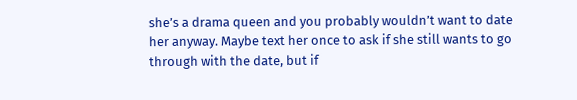she’s a drama queen and you probably wouldn’t want to date her anyway. Maybe text her once to ask if she still wants to go through with the date, but if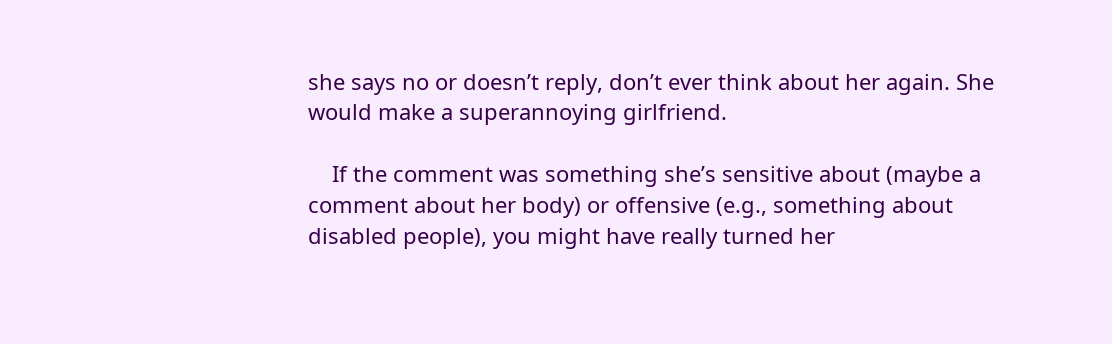she says no or doesn’t reply, don’t ever think about her again. She would make a superannoying girlfriend.

    If the comment was something she’s sensitive about (maybe a comment about her body) or offensive (e.g., something about disabled people), you might have really turned her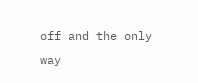off and the only way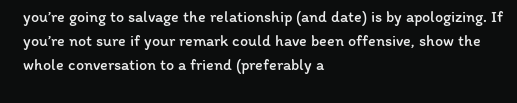you’re going to salvage the relationship (and date) is by apologizing. If you’re not sure if your remark could have been offensive, show the whole conversation to a friend (preferably a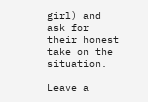girl) and ask for their honest take on the situation.

Leave a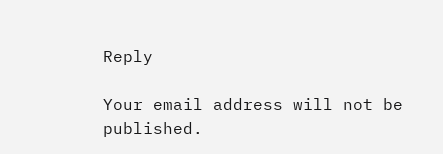Reply

Your email address will not be published.